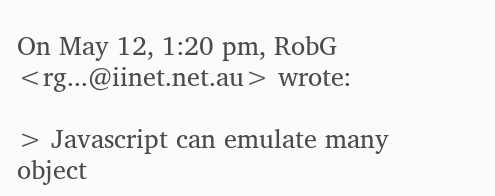On May 12, 1:20 pm, RobG <rg...@iinet.net.au> wrote:

> Javascript can emulate many object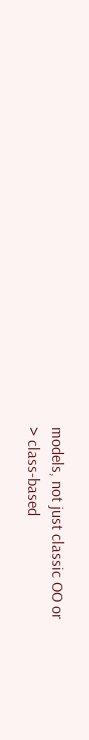models, not just classic OO or
> class-based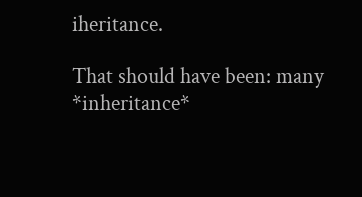iheritance.

That should have been: many *inheritance*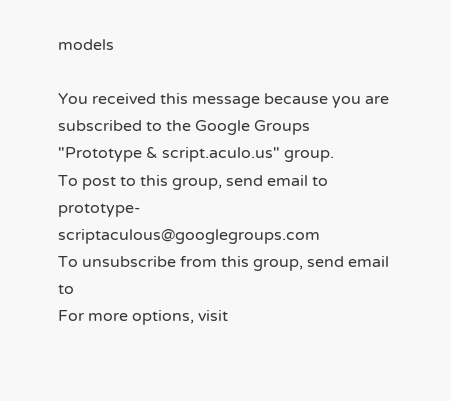models

You received this message because you are subscribed to the Google Groups
"Prototype & script.aculo.us" group.
To post to this group, send email to prototype-scriptaculous@googlegroups.com
To unsubscribe from this group, send email to
For more options, visit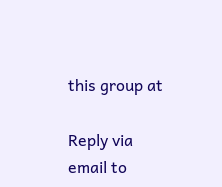this group at

Reply via email to